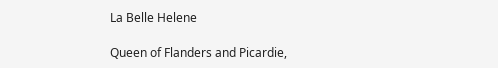La Belle Helene

Queen of Flanders and Picardie,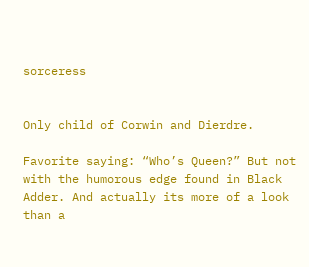sorceress


Only child of Corwin and Dierdre.

Favorite saying: “Who’s Queen?” But not with the humorous edge found in Black Adder. And actually its more of a look than a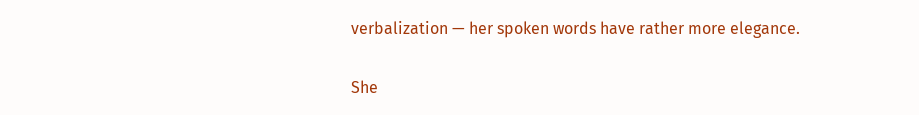verbalization — her spoken words have rather more elegance.

She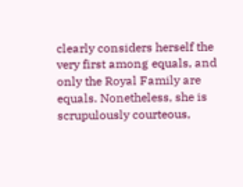clearly considers herself the very first among equals, and only the Royal Family are equals. Nonetheless, she is scrupulously courteous,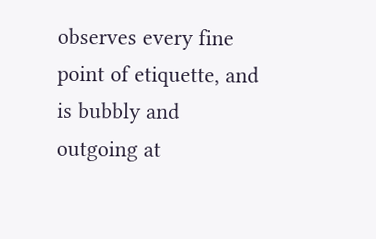observes every fine point of etiquette, and is bubbly and outgoing at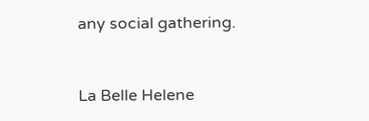any social gathering.


La Belle Helene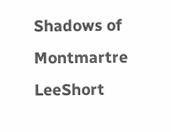Shadows of Montmartre LeeShort